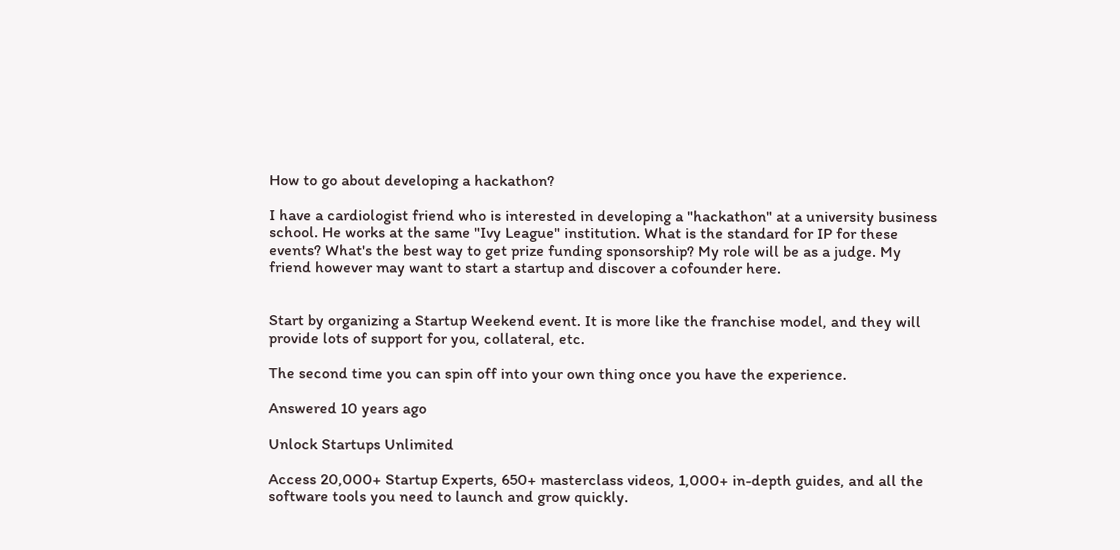How to go about developing a hackathon?

I have a cardiologist friend who is interested in developing a "hackathon" at a university business school. He works at the same "Ivy League" institution. What is the standard for IP for these events? What's the best way to get prize funding sponsorship? My role will be as a judge. My friend however may want to start a startup and discover a cofounder here.


Start by organizing a Startup Weekend event. It is more like the franchise model, and they will provide lots of support for you, collateral, etc.

The second time you can spin off into your own thing once you have the experience.

Answered 10 years ago

Unlock Startups Unlimited

Access 20,000+ Startup Experts, 650+ masterclass videos, 1,000+ in-depth guides, and all the software tools you need to launch and grow quickly.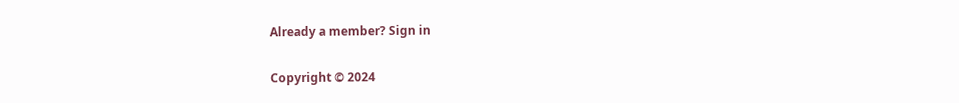Already a member? Sign in

Copyright © 2024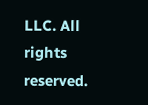LLC. All rights reserved.